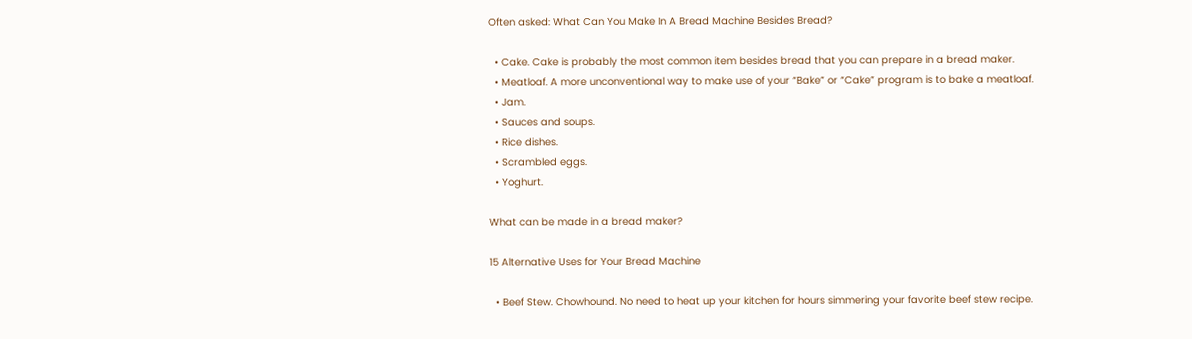Often asked: What Can You Make In A Bread Machine Besides Bread?

  • Cake. Cake is probably the most common item besides bread that you can prepare in a bread maker.
  • Meatloaf. A more unconventional way to make use of your “Bake” or “Cake” program is to bake a meatloaf.
  • Jam.
  • Sauces and soups.
  • Rice dishes.
  • Scrambled eggs.
  • Yoghurt.

What can be made in a bread maker?

15 Alternative Uses for Your Bread Machine

  • Beef Stew. Chowhound. No need to heat up your kitchen for hours simmering your favorite beef stew recipe.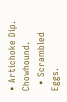• Artichoke Dip. Chowhound.
  • Scrambled Eggs.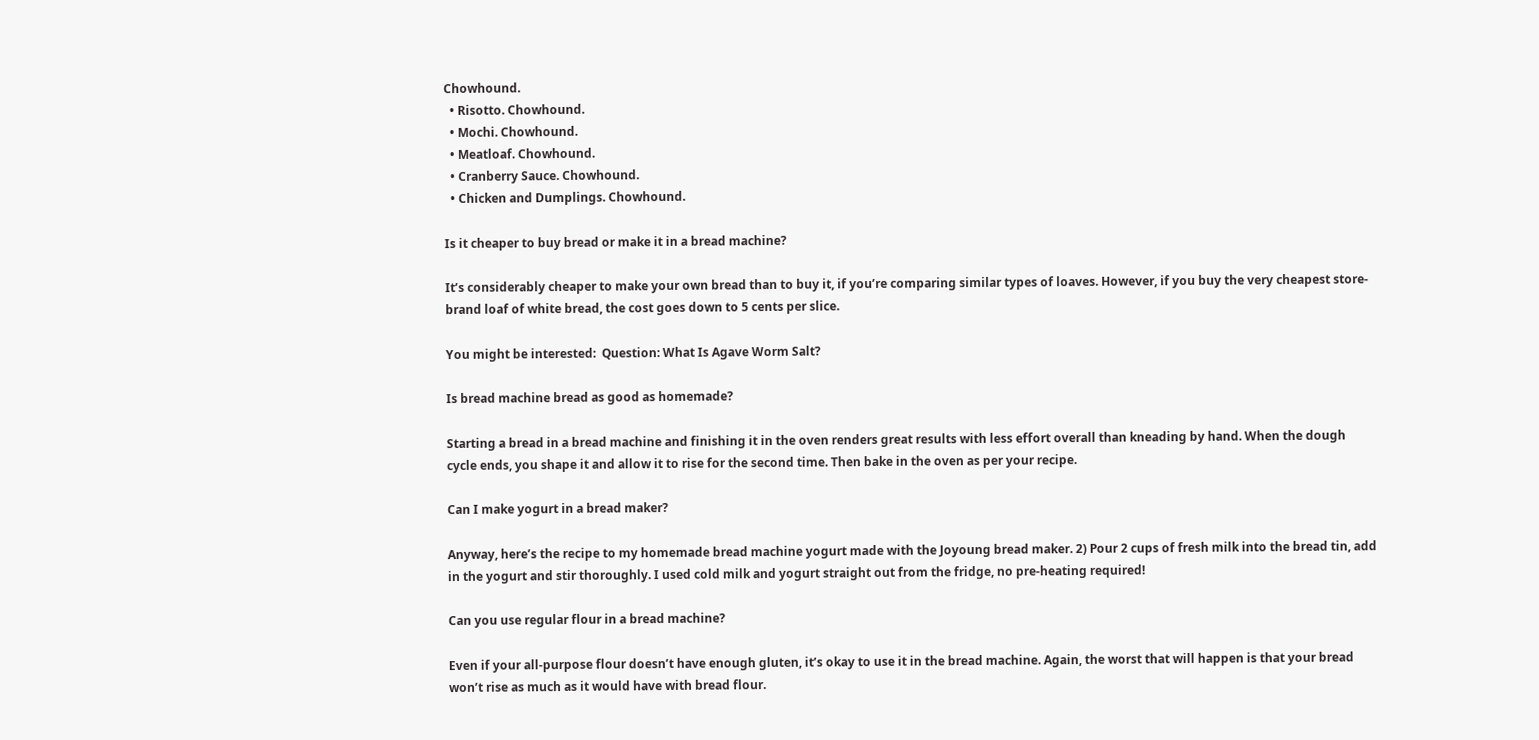Chowhound.
  • Risotto. Chowhound.
  • Mochi. Chowhound.
  • Meatloaf. Chowhound.
  • Cranberry Sauce. Chowhound.
  • Chicken and Dumplings. Chowhound.

Is it cheaper to buy bread or make it in a bread machine?

It’s considerably cheaper to make your own bread than to buy it, if you’re comparing similar types of loaves. However, if you buy the very cheapest store-brand loaf of white bread, the cost goes down to 5 cents per slice.

You might be interested:  Question: What Is Agave Worm Salt?

Is bread machine bread as good as homemade?

Starting a bread in a bread machine and finishing it in the oven renders great results with less effort overall than kneading by hand. When the dough cycle ends, you shape it and allow it to rise for the second time. Then bake in the oven as per your recipe.

Can I make yogurt in a bread maker?

Anyway, here’s the recipe to my homemade bread machine yogurt made with the Joyoung bread maker. 2) Pour 2 cups of fresh milk into the bread tin, add in the yogurt and stir thoroughly. I used cold milk and yogurt straight out from the fridge, no pre-heating required!

Can you use regular flour in a bread machine?

Even if your all-purpose flour doesn’t have enough gluten, it’s okay to use it in the bread machine. Again, the worst that will happen is that your bread won’t rise as much as it would have with bread flour.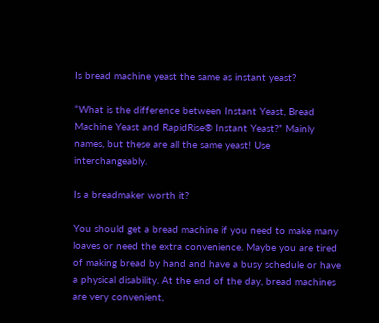Is bread machine yeast the same as instant yeast?

“What is the difference between Instant Yeast, Bread Machine Yeast and RapidRise® Instant Yeast?” Mainly names, but these are all the same yeast! Use interchangeably.

Is a breadmaker worth it?

You should get a bread machine if you need to make many loaves or need the extra convenience. Maybe you are tired of making bread by hand and have a busy schedule or have a physical disability. At the end of the day, bread machines are very convenient,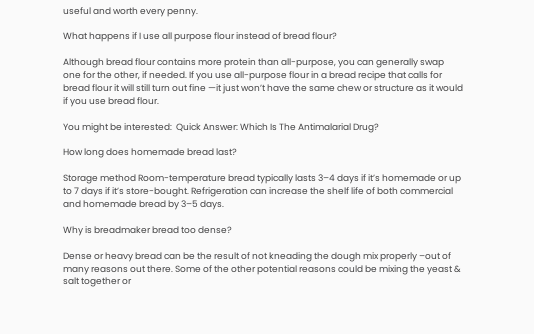useful and worth every penny.

What happens if I use all purpose flour instead of bread flour?

Although bread flour contains more protein than all-purpose, you can generally swap one for the other, if needed. If you use all-purpose flour in a bread recipe that calls for bread flour it will still turn out fine —it just won’t have the same chew or structure as it would if you use bread flour.

You might be interested:  Quick Answer: Which Is The Antimalarial Drug?

How long does homemade bread last?

Storage method Room-temperature bread typically lasts 3–4 days if it’s homemade or up to 7 days if it’s store-bought. Refrigeration can increase the shelf life of both commercial and homemade bread by 3–5 days.

Why is breadmaker bread too dense?

Dense or heavy bread can be the result of not kneading the dough mix properly –out of many reasons out there. Some of the other potential reasons could be mixing the yeast & salt together or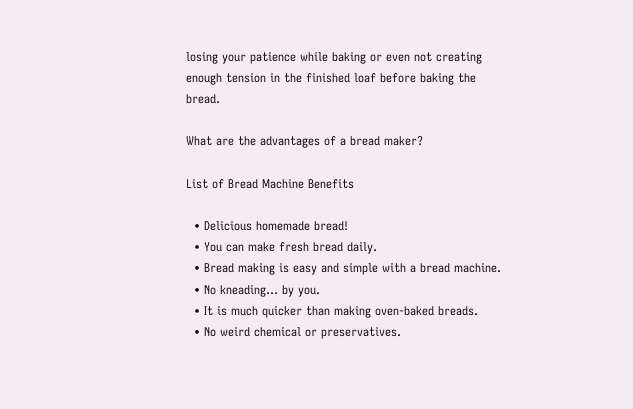losing your patience while baking or even not creating enough tension in the finished loaf before baking the bread.

What are the advantages of a bread maker?

List of Bread Machine Benefits

  • Delicious homemade bread!
  • You can make fresh bread daily.
  • Bread making is easy and simple with a bread machine.
  • No kneading… by you.
  • It is much quicker than making oven-baked breads.
  • No weird chemical or preservatives.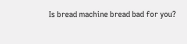Is bread machine bread bad for you?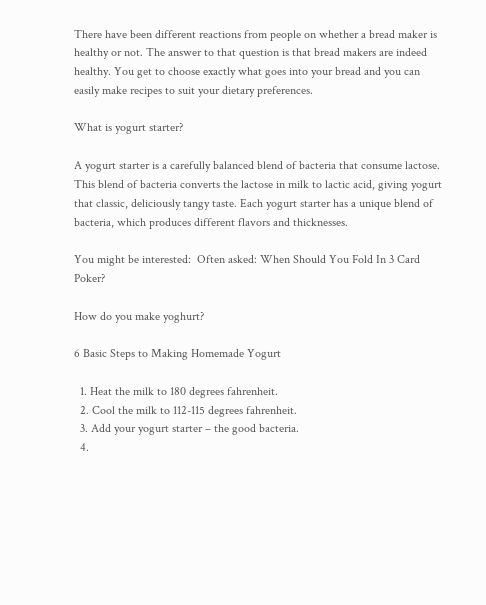There have been different reactions from people on whether a bread maker is healthy or not. The answer to that question is that bread makers are indeed healthy. You get to choose exactly what goes into your bread and you can easily make recipes to suit your dietary preferences.

What is yogurt starter?

A yogurt starter is a carefully balanced blend of bacteria that consume lactose. This blend of bacteria converts the lactose in milk to lactic acid, giving yogurt that classic, deliciously tangy taste. Each yogurt starter has a unique blend of bacteria, which produces different flavors and thicknesses.

You might be interested:  Often asked: When Should You Fold In 3 Card Poker?

How do you make yoghurt?

6 Basic Steps to Making Homemade Yogurt

  1. Heat the milk to 180 degrees fahrenheit.
  2. Cool the milk to 112-115 degrees fahrenheit.
  3. Add your yogurt starter – the good bacteria.
  4.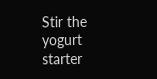Stir the yogurt starter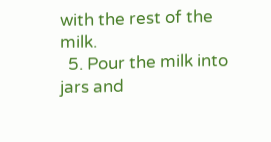with the rest of the milk.
  5. Pour the milk into jars and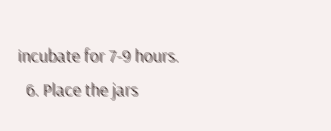incubate for 7-9 hours.
  6. Place the jars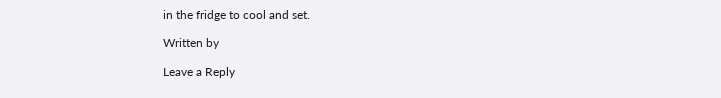in the fridge to cool and set.

Written by

Leave a Reply